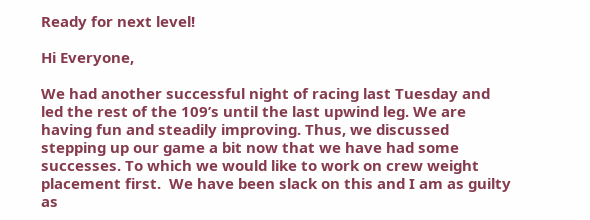Ready for next level!

Hi Everyone,

We had another successful night of racing last Tuesday and led the rest of the 109’s until the last upwind leg. We are having fun and steadily improving. Thus, we discussed stepping up our game a bit now that we have had some successes. To which we would like to work on crew weight placement first.  We have been slack on this and I am as guilty as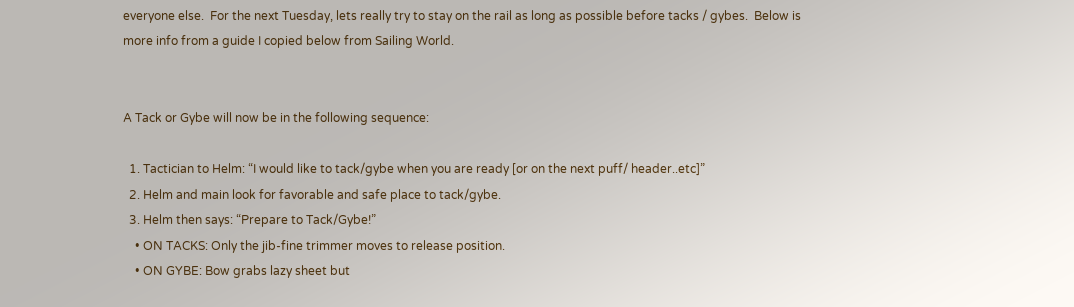everyone else.  For the next Tuesday, lets really try to stay on the rail as long as possible before tacks / gybes.  Below is more info from a guide I copied below from Sailing World.


A Tack or Gybe will now be in the following sequence:

  1. Tactician to Helm: “I would like to tack/gybe when you are ready [or on the next puff/ header..etc]”
  2. Helm and main look for favorable and safe place to tack/gybe.
  3. Helm then says: “Prepare to Tack/Gybe!”
    • ON TACKS: Only the jib-fine trimmer moves to release position.
    • ON GYBE: Bow grabs lazy sheet but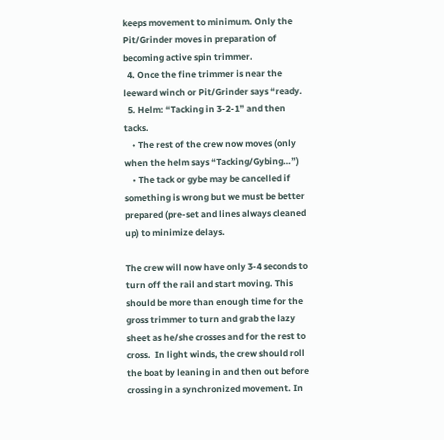keeps movement to minimum. Only the Pit/Grinder moves in preparation of becoming active spin trimmer.
  4. Once the fine trimmer is near the leeward winch or Pit/Grinder says “ready.
  5. Helm: “Tacking in 3-2-1” and then tacks.
    • The rest of the crew now moves (only when the helm says “Tacking/Gybing…”)
    • The tack or gybe may be cancelled if something is wrong but we must be better prepared (pre-set and lines always cleaned up) to minimize delays.

The crew will now have only 3-4 seconds to turn off the rail and start moving. This should be more than enough time for the gross trimmer to turn and grab the lazy sheet as he/she crosses and for the rest to cross.  In light winds, the crew should roll the boat by leaning in and then out before crossing in a synchronized movement. In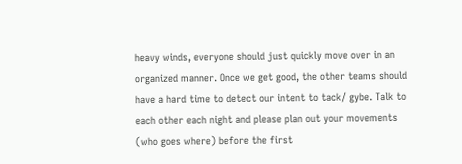heavy winds, everyone should just quickly move over in an organized manner. Once we get good, the other teams should have a hard time to detect our intent to tack/ gybe. Talk to each other each night and please plan out your movements (who goes where) before the first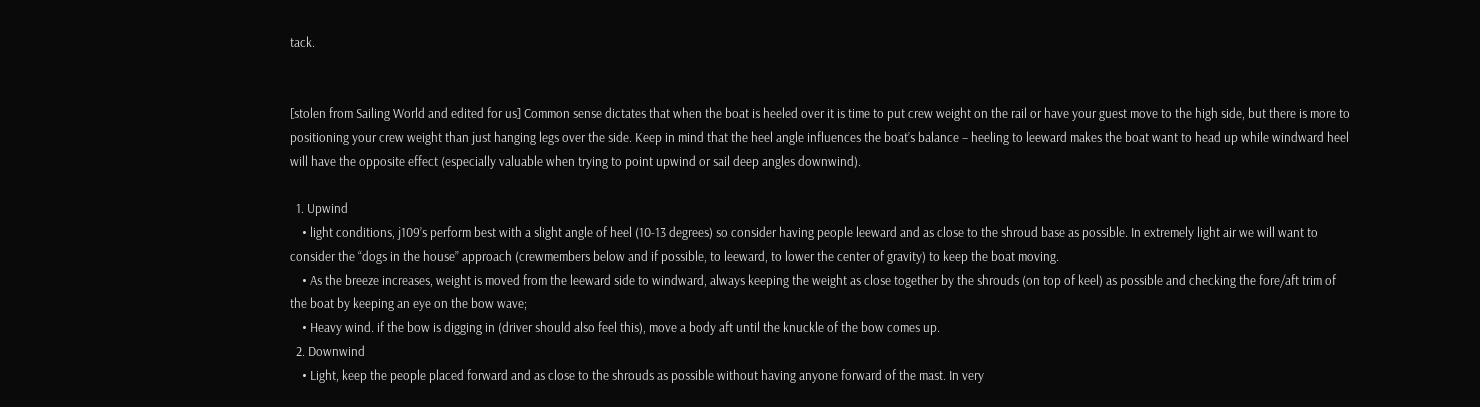tack.


[stolen from Sailing World and edited for us] Common sense dictates that when the boat is heeled over it is time to put crew weight on the rail or have your guest move to the high side, but there is more to positioning your crew weight than just hanging legs over the side. Keep in mind that the heel angle influences the boat’s balance – heeling to leeward makes the boat want to head up while windward heel will have the opposite effect (especially valuable when trying to point upwind or sail deep angles downwind).

  1. Upwind
    • light conditions, j109’s perform best with a slight angle of heel (10-13 degrees) so consider having people leeward and as close to the shroud base as possible. In extremely light air we will want to consider the “dogs in the house” approach (crewmembers below and if possible, to leeward, to lower the center of gravity) to keep the boat moving.
    • As the breeze increases, weight is moved from the leeward side to windward, always keeping the weight as close together by the shrouds (on top of keel) as possible and checking the fore/aft trim of the boat by keeping an eye on the bow wave;
    • Heavy wind. if the bow is digging in (driver should also feel this), move a body aft until the knuckle of the bow comes up.
  2. Downwind
    • Light, keep the people placed forward and as close to the shrouds as possible without having anyone forward of the mast. In very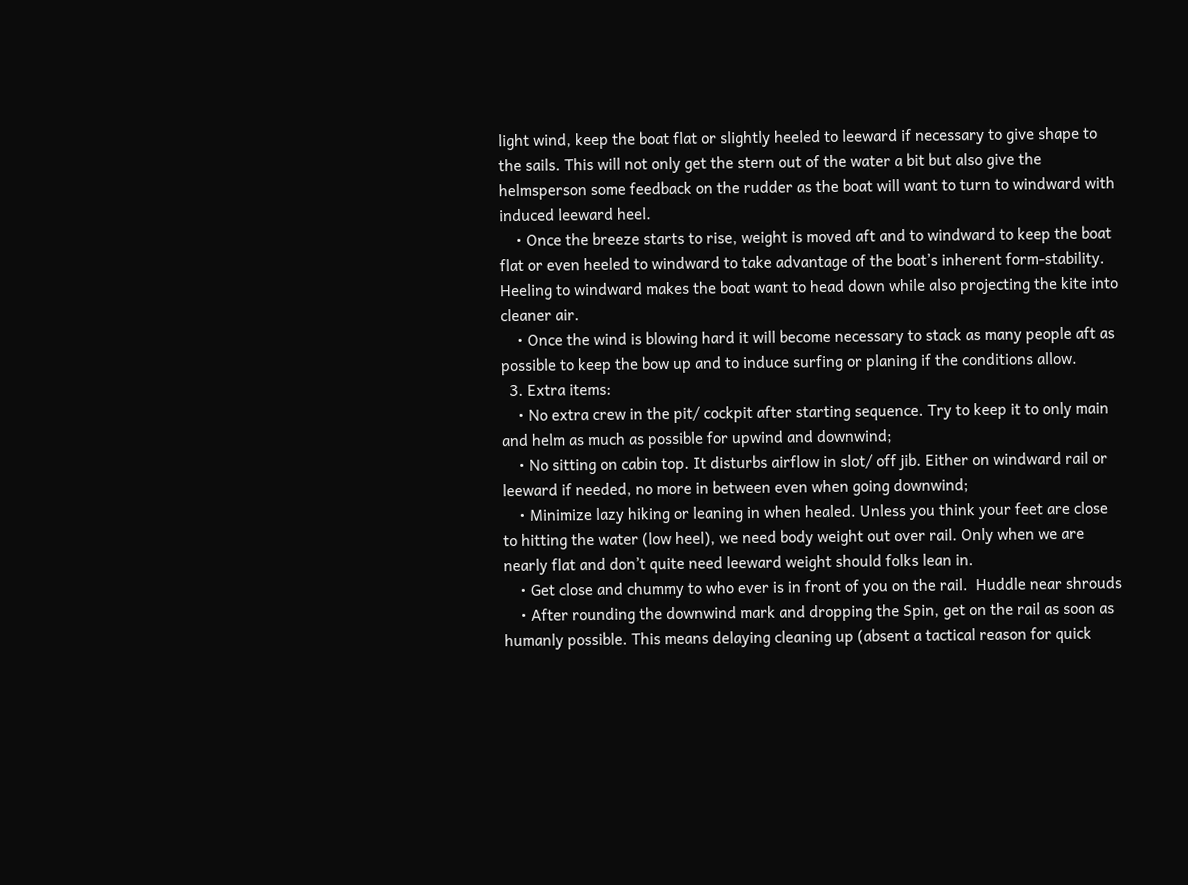light wind, keep the boat flat or slightly heeled to leeward if necessary to give shape to the sails. This will not only get the stern out of the water a bit but also give the helmsperson some feedback on the rudder as the boat will want to turn to windward with induced leeward heel.
    • Once the breeze starts to rise, weight is moved aft and to windward to keep the boat flat or even heeled to windward to take advantage of the boat’s inherent form-stability. Heeling to windward makes the boat want to head down while also projecting the kite into cleaner air.
    • Once the wind is blowing hard it will become necessary to stack as many people aft as possible to keep the bow up and to induce surfing or planing if the conditions allow.
  3. Extra items:
    • No extra crew in the pit/ cockpit after starting sequence. Try to keep it to only main and helm as much as possible for upwind and downwind;
    • No sitting on cabin top. It disturbs airflow in slot/ off jib. Either on windward rail or leeward if needed, no more in between even when going downwind;
    • Minimize lazy hiking or leaning in when healed. Unless you think your feet are close to hitting the water (low heel), we need body weight out over rail. Only when we are nearly flat and don’t quite need leeward weight should folks lean in.
    • Get close and chummy to who ever is in front of you on the rail.  Huddle near shrouds
    • After rounding the downwind mark and dropping the Spin, get on the rail as soon as humanly possible. This means delaying cleaning up (absent a tactical reason for quick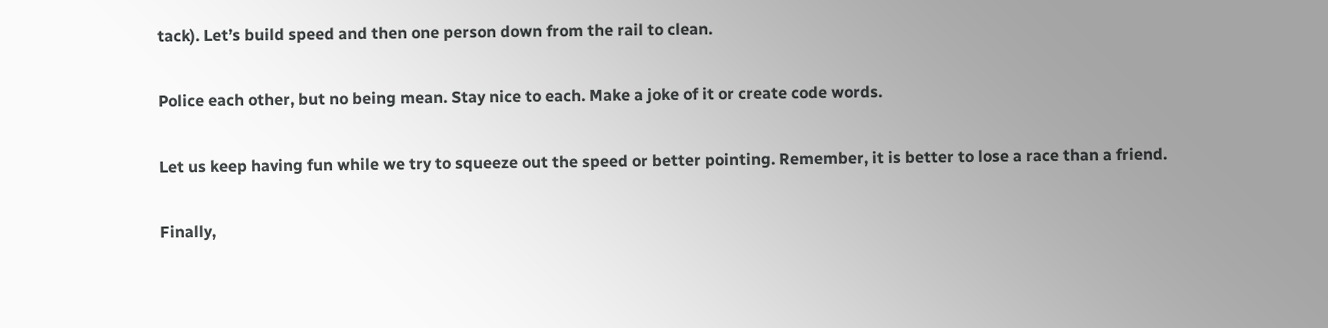tack). Let’s build speed and then one person down from the rail to clean.

Police each other, but no being mean. Stay nice to each. Make a joke of it or create code words.

Let us keep having fun while we try to squeeze out the speed or better pointing. Remember, it is better to lose a race than a friend.

Finally,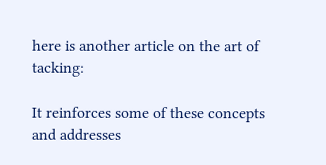here is another article on the art of tacking:

It reinforces some of these concepts and addresses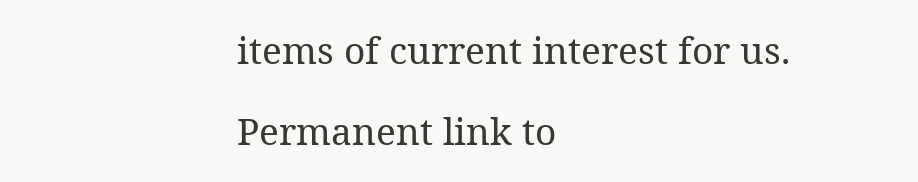items of current interest for us.

Permanent link to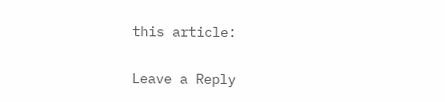this article:

Leave a Reply